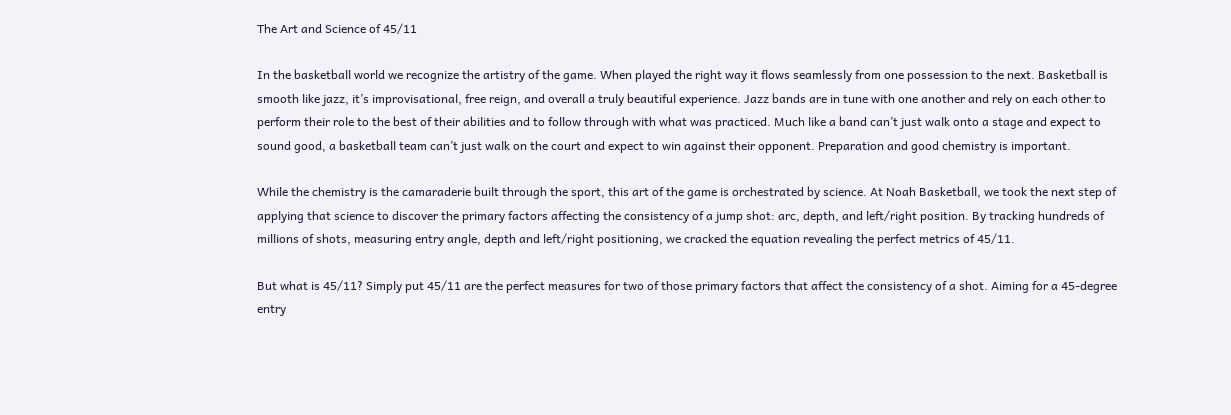The Art and Science of 45/11

In the basketball world we recognize the artistry of the game. When played the right way it flows seamlessly from one possession to the next. Basketball is smooth like jazz, it’s improvisational, free reign, and overall a truly beautiful experience. Jazz bands are in tune with one another and rely on each other to perform their role to the best of their abilities and to follow through with what was practiced. Much like a band can’t just walk onto a stage and expect to sound good, a basketball team can’t just walk on the court and expect to win against their opponent. Preparation and good chemistry is important.

While the chemistry is the camaraderie built through the sport, this art of the game is orchestrated by science. At Noah Basketball, we took the next step of applying that science to discover the primary factors affecting the consistency of a jump shot: arc, depth, and left/right position. By tracking hundreds of millions of shots, measuring entry angle, depth and left/right positioning, we cracked the equation revealing the perfect metrics of 45/11.

But what is 45/11? Simply put 45/11 are the perfect measures for two of those primary factors that affect the consistency of a shot. Aiming for a 45-degree entry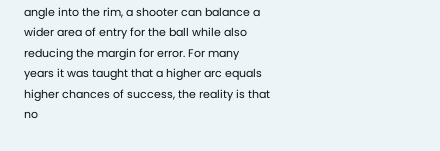angle into the rim, a shooter can balance a wider area of entry for the ball while also reducing the margin for error. For many years it was taught that a higher arc equals higher chances of success, the reality is that no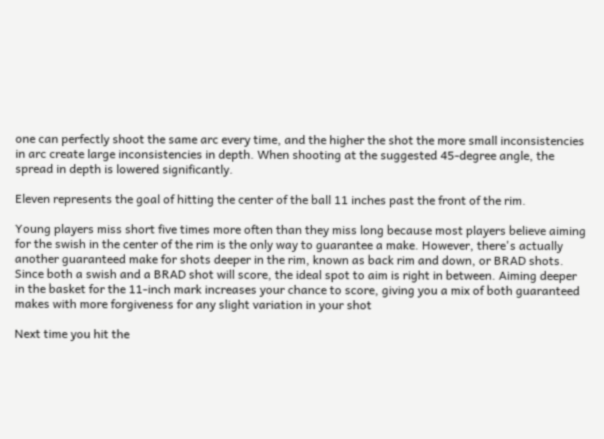one can perfectly shoot the same arc every time, and the higher the shot the more small inconsistencies in arc create large inconsistencies in depth. When shooting at the suggested 45-degree angle, the spread in depth is lowered significantly.

Eleven represents the goal of hitting the center of the ball 11 inches past the front of the rim.

Young players miss short five times more often than they miss long because most players believe aiming for the swish in the center of the rim is the only way to guarantee a make. However, there's actually another guaranteed make for shots deeper in the rim, known as back rim and down, or BRAD shots. Since both a swish and a BRAD shot will score, the ideal spot to aim is right in between. Aiming deeper in the basket for the 11-inch mark increases your chance to score, giving you a mix of both guaranteed makes with more forgiveness for any slight variation in your shot

Next time you hit the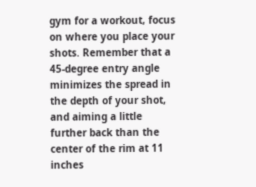gym for a workout, focus on where you place your shots. Remember that a 45-degree entry angle minimizes the spread in the depth of your shot, and aiming a little further back than the center of the rim at 11 inches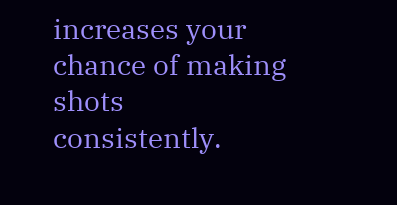increases your chance of making shots consistently.